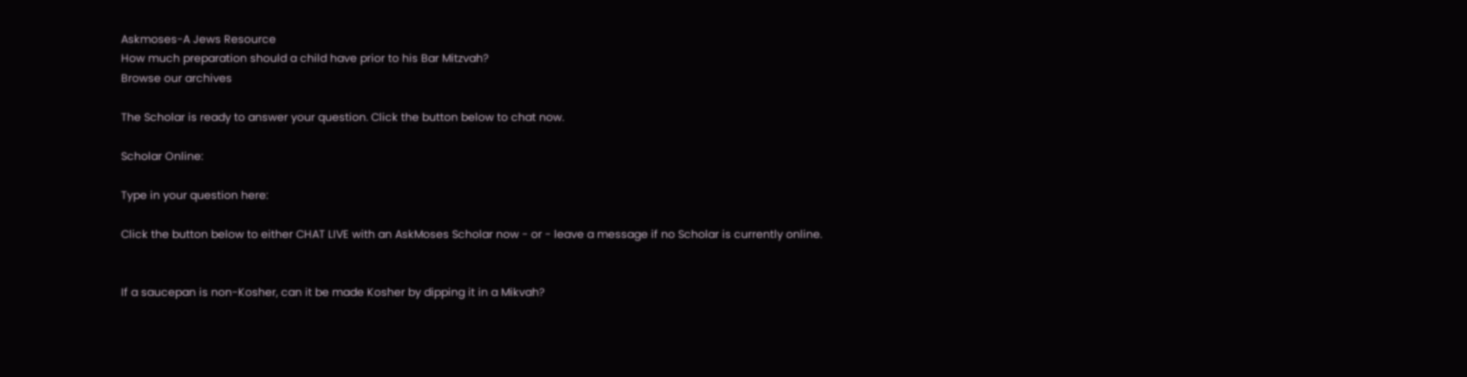Askmoses-A Jews Resource
How much preparation should a child have prior to his Bar Mitzvah?
Browse our archives

The Scholar is ready to answer your question. Click the button below to chat now.

Scholar Online:

Type in your question here:

Click the button below to either CHAT LIVE with an AskMoses Scholar now - or - leave a message if no Scholar is currently online.


If a saucepan is non-Kosher, can it be made Kosher by dipping it in a Mikvah?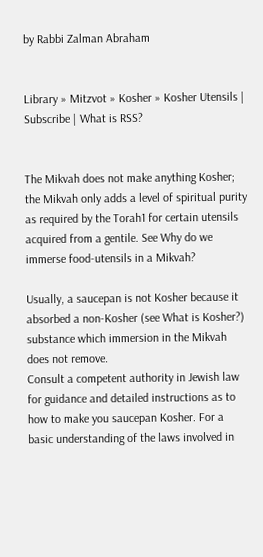by Rabbi Zalman Abraham


Library » Mitzvot » Kosher » Kosher Utensils | Subscribe | What is RSS?


The Mikvah does not make anything Kosher; the Mikvah only adds a level of spiritual purity as required by the Torah1 for certain utensils acquired from a gentile. See Why do we immerse food-utensils in a Mikvah?

Usually, a saucepan is not Kosher because it absorbed a non-Kosher (see What is Kosher?) substance which immersion in the Mikvah does not remove.
Consult a competent authority in Jewish law for guidance and detailed instructions as to how to make you saucepan Kosher. For a basic understanding of the laws involved in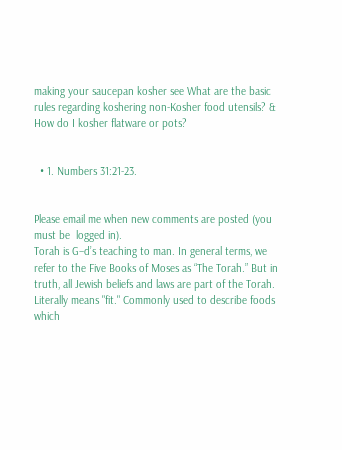making your saucepan kosher see What are the basic rules regarding koshering non-Kosher food utensils? & How do I kosher flatware or pots?


  • 1. Numbers 31:21-23.


Please email me when new comments are posted (you must be  logged in).
Torah is G–d’s teaching to man. In general terms, we refer to the Five Books of Moses as “The Torah.” But in truth, all Jewish beliefs and laws are part of the Torah.
Literally means "fit." Commonly used to describe foods which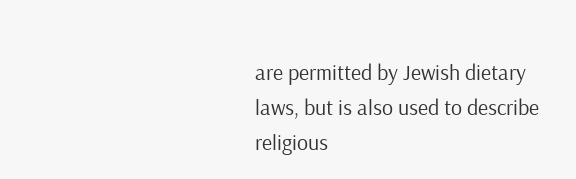are permitted by Jewish dietary laws, but is also used to describe religious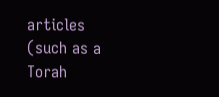articles (such as a Torah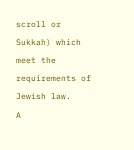scroll or Sukkah) which meet the requirements of Jewish law.
A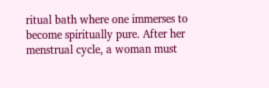ritual bath where one immerses to become spiritually pure. After her menstrual cycle, a woman must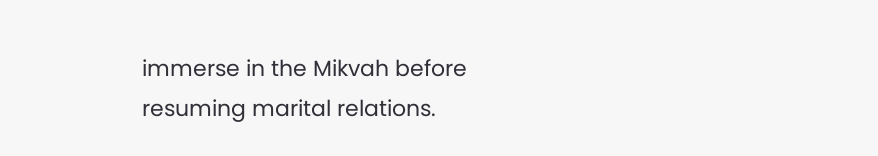immerse in the Mikvah before resuming marital relations.